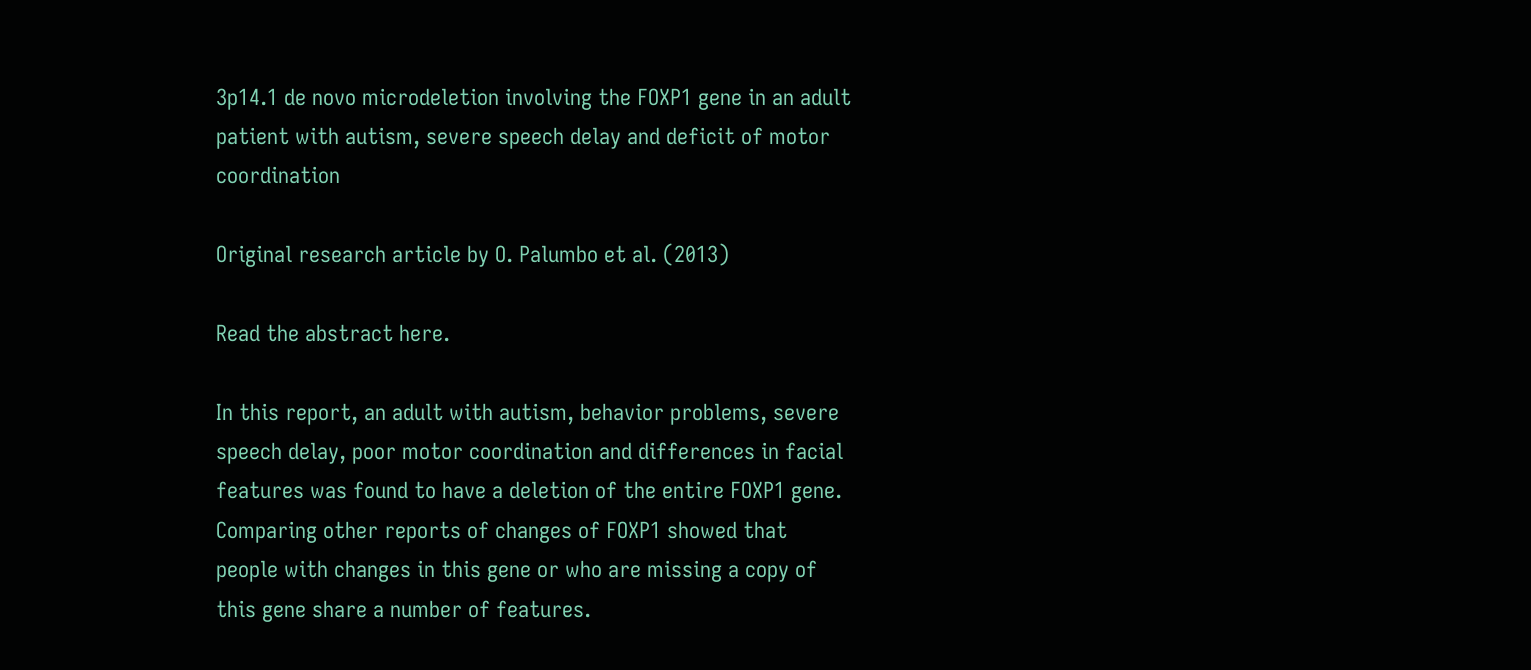3p14.1 de novo microdeletion involving the FOXP1 gene in an adult patient with autism, severe speech delay and deficit of motor coordination

Original research article by O. Palumbo et al. (2013)

Read the abstract here.

In this report, an adult with autism, behavior problems, severe speech delay, poor motor coordination and differences in facial features was found to have a deletion of the entire FOXP1 gene. Comparing other reports of changes of FOXP1 showed that people with changes in this gene or who are missing a copy of this gene share a number of features.